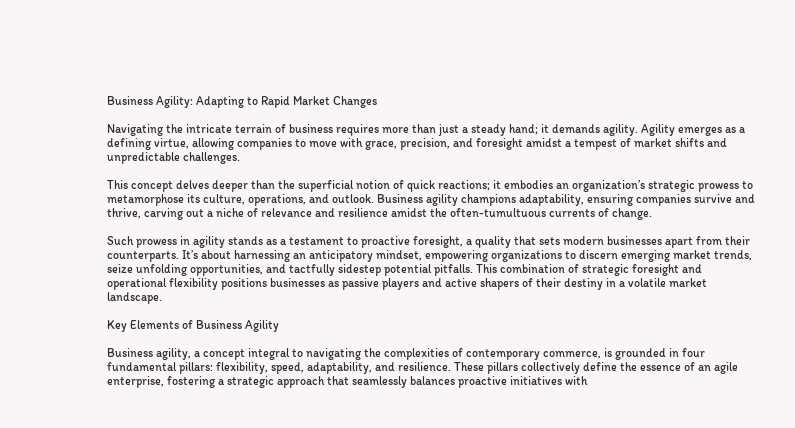Business Agility: Adapting to Rapid Market Changes

Navigating the intricate terrain of business requires more than just a steady hand; it demands agility. Agility emerges as a defining virtue, allowing companies to move with grace, precision, and foresight amidst a tempest of market shifts and unpredictable challenges.

This concept delves deeper than the superficial notion of quick reactions; it embodies an organization’s strategic prowess to metamorphose its culture, operations, and outlook. Business agility champions adaptability, ensuring companies survive and thrive, carving out a niche of relevance and resilience amidst the often-tumultuous currents of change.

Such prowess in agility stands as a testament to proactive foresight, a quality that sets modern businesses apart from their counterparts. It’s about harnessing an anticipatory mindset, empowering organizations to discern emerging market trends, seize unfolding opportunities, and tactfully sidestep potential pitfalls. This combination of strategic foresight and operational flexibility positions businesses as passive players and active shapers of their destiny in a volatile market landscape.

Key Elements of Business Agility

Business agility, a concept integral to navigating the complexities of contemporary commerce, is grounded in four fundamental pillars: flexibility, speed, adaptability, and resilience. These pillars collectively define the essence of an agile enterprise, fostering a strategic approach that seamlessly balances proactive initiatives with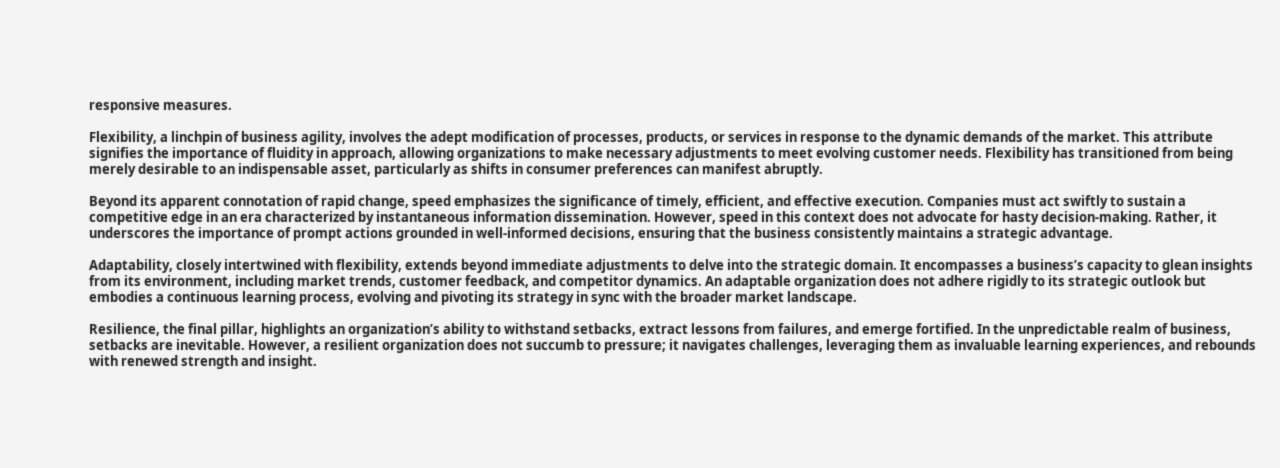responsive measures.

Flexibility, a linchpin of business agility, involves the adept modification of processes, products, or services in response to the dynamic demands of the market. This attribute signifies the importance of fluidity in approach, allowing organizations to make necessary adjustments to meet evolving customer needs. Flexibility has transitioned from being merely desirable to an indispensable asset, particularly as shifts in consumer preferences can manifest abruptly.

Beyond its apparent connotation of rapid change, speed emphasizes the significance of timely, efficient, and effective execution. Companies must act swiftly to sustain a competitive edge in an era characterized by instantaneous information dissemination. However, speed in this context does not advocate for hasty decision-making. Rather, it underscores the importance of prompt actions grounded in well-informed decisions, ensuring that the business consistently maintains a strategic advantage.

Adaptability, closely intertwined with flexibility, extends beyond immediate adjustments to delve into the strategic domain. It encompasses a business’s capacity to glean insights from its environment, including market trends, customer feedback, and competitor dynamics. An adaptable organization does not adhere rigidly to its strategic outlook but embodies a continuous learning process, evolving and pivoting its strategy in sync with the broader market landscape.

Resilience, the final pillar, highlights an organization’s ability to withstand setbacks, extract lessons from failures, and emerge fortified. In the unpredictable realm of business, setbacks are inevitable. However, a resilient organization does not succumb to pressure; it navigates challenges, leveraging them as invaluable learning experiences, and rebounds with renewed strength and insight.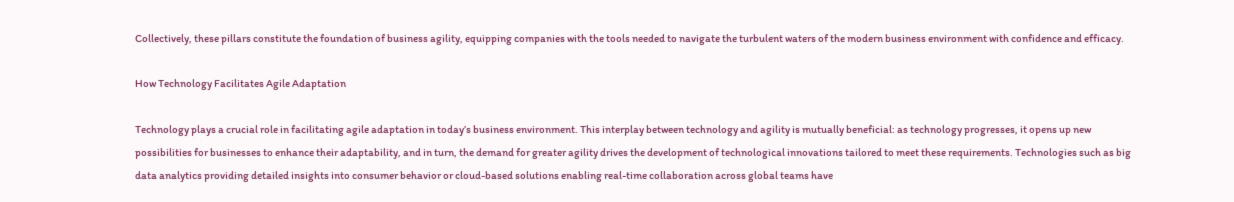Collectively, these pillars constitute the foundation of business agility, equipping companies with the tools needed to navigate the turbulent waters of the modern business environment with confidence and efficacy.

How Technology Facilitates Agile Adaptation

Technology plays a crucial role in facilitating agile adaptation in today’s business environment. This interplay between technology and agility is mutually beneficial: as technology progresses, it opens up new possibilities for businesses to enhance their adaptability, and in turn, the demand for greater agility drives the development of technological innovations tailored to meet these requirements. Technologies such as big data analytics providing detailed insights into consumer behavior or cloud-based solutions enabling real-time collaboration across global teams have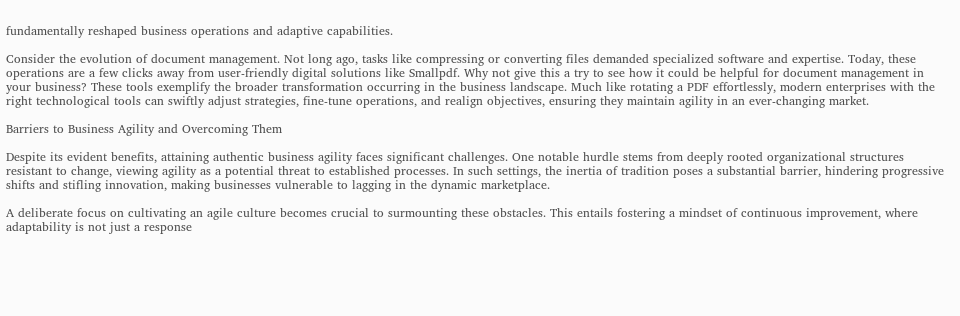fundamentally reshaped business operations and adaptive capabilities.

Consider the evolution of document management. Not long ago, tasks like compressing or converting files demanded specialized software and expertise. Today, these operations are a few clicks away from user-friendly digital solutions like Smallpdf. Why not give this a try to see how it could be helpful for document management in your business? These tools exemplify the broader transformation occurring in the business landscape. Much like rotating a PDF effortlessly, modern enterprises with the right technological tools can swiftly adjust strategies, fine-tune operations, and realign objectives, ensuring they maintain agility in an ever-changing market.

Barriers to Business Agility and Overcoming Them

Despite its evident benefits, attaining authentic business agility faces significant challenges. One notable hurdle stems from deeply rooted organizational structures resistant to change, viewing agility as a potential threat to established processes. In such settings, the inertia of tradition poses a substantial barrier, hindering progressive shifts and stifling innovation, making businesses vulnerable to lagging in the dynamic marketplace.

A deliberate focus on cultivating an agile culture becomes crucial to surmounting these obstacles. This entails fostering a mindset of continuous improvement, where adaptability is not just a response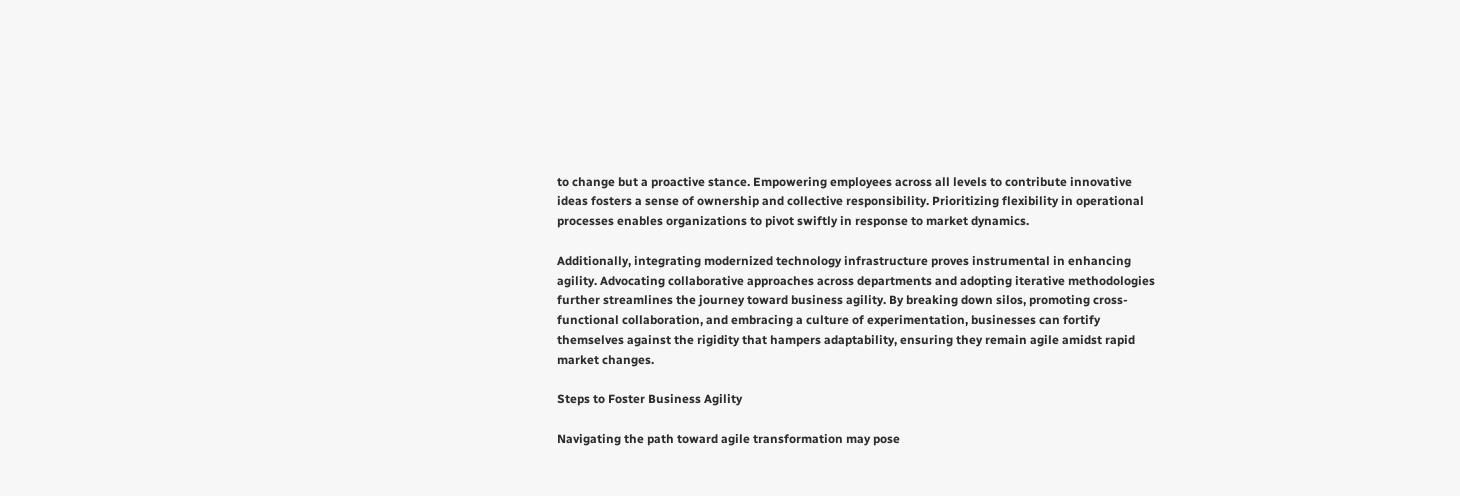to change but a proactive stance. Empowering employees across all levels to contribute innovative ideas fosters a sense of ownership and collective responsibility. Prioritizing flexibility in operational processes enables organizations to pivot swiftly in response to market dynamics.

Additionally, integrating modernized technology infrastructure proves instrumental in enhancing agility. Advocating collaborative approaches across departments and adopting iterative methodologies further streamlines the journey toward business agility. By breaking down silos, promoting cross-functional collaboration, and embracing a culture of experimentation, businesses can fortify themselves against the rigidity that hampers adaptability, ensuring they remain agile amidst rapid market changes.

Steps to Foster Business Agility

Navigating the path toward agile transformation may pose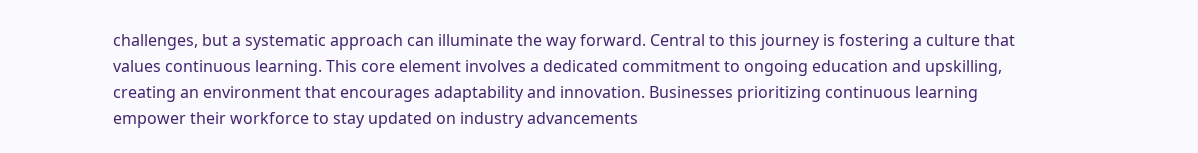challenges, but a systematic approach can illuminate the way forward. Central to this journey is fostering a culture that values continuous learning. This core element involves a dedicated commitment to ongoing education and upskilling, creating an environment that encourages adaptability and innovation. Businesses prioritizing continuous learning empower their workforce to stay updated on industry advancements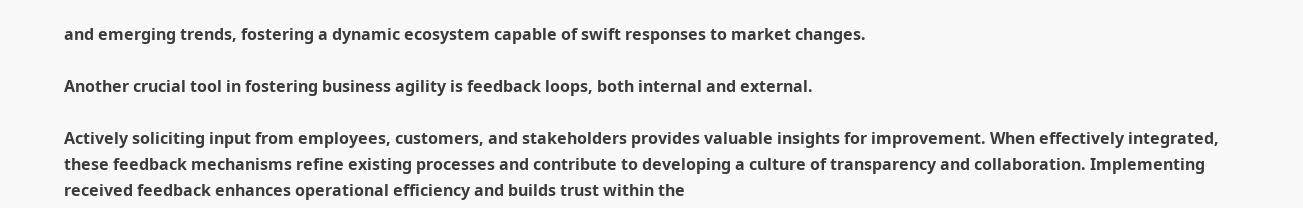and emerging trends, fostering a dynamic ecosystem capable of swift responses to market changes.

Another crucial tool in fostering business agility is feedback loops, both internal and external.

Actively soliciting input from employees, customers, and stakeholders provides valuable insights for improvement. When effectively integrated, these feedback mechanisms refine existing processes and contribute to developing a culture of transparency and collaboration. Implementing received feedback enhances operational efficiency and builds trust within the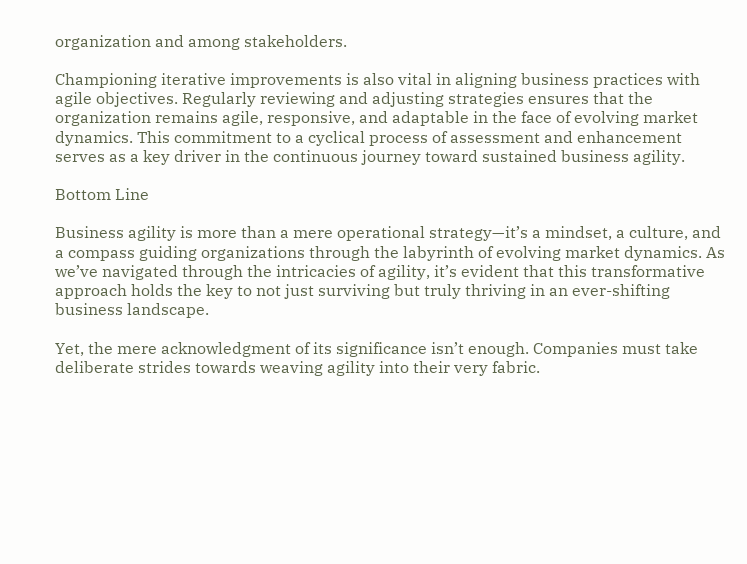organization and among stakeholders.

Championing iterative improvements is also vital in aligning business practices with agile objectives. Regularly reviewing and adjusting strategies ensures that the organization remains agile, responsive, and adaptable in the face of evolving market dynamics. This commitment to a cyclical process of assessment and enhancement serves as a key driver in the continuous journey toward sustained business agility.

Bottom Line

Business agility is more than a mere operational strategy—it’s a mindset, a culture, and a compass guiding organizations through the labyrinth of evolving market dynamics. As we’ve navigated through the intricacies of agility, it’s evident that this transformative approach holds the key to not just surviving but truly thriving in an ever-shifting business landscape.

Yet, the mere acknowledgment of its significance isn’t enough. Companies must take deliberate strides towards weaving agility into their very fabric.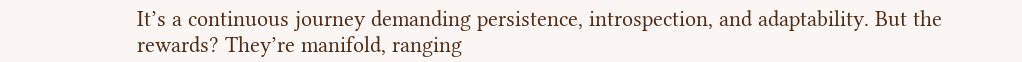It’s a continuous journey demanding persistence, introspection, and adaptability. But the rewards? They’re manifold, ranging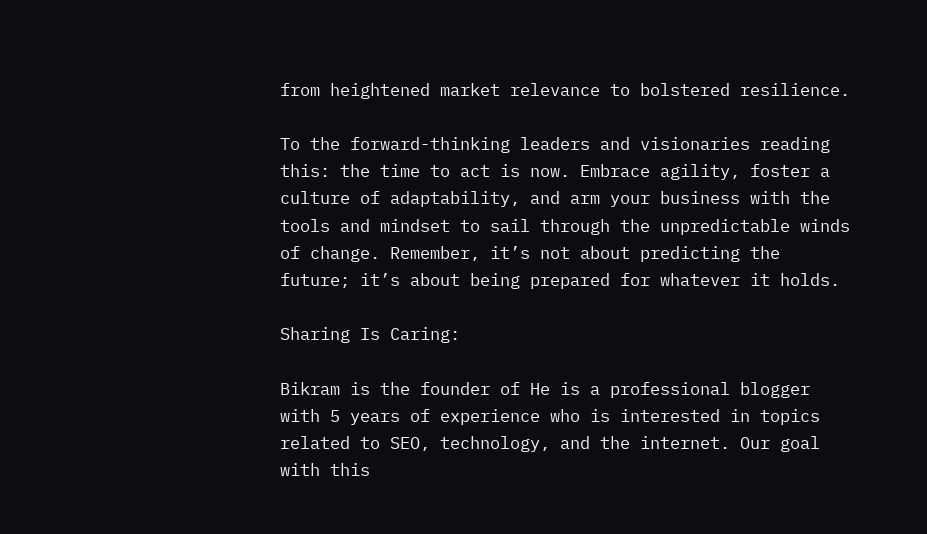from heightened market relevance to bolstered resilience.

To the forward-thinking leaders and visionaries reading this: the time to act is now. Embrace agility, foster a culture of adaptability, and arm your business with the tools and mindset to sail through the unpredictable winds of change. Remember, it’s not about predicting the future; it’s about being prepared for whatever it holds.

Sharing Is Caring:

Bikram is the founder of He is a professional blogger with 5 years of experience who is interested in topics related to SEO, technology, and the internet. Our goal with this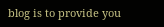blog is to provide you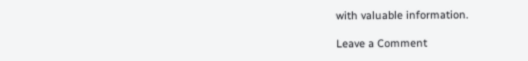with valuable information.

Leave a Comment